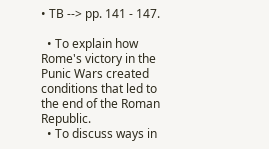• TB --> pp. 141 - 147.

  • To explain how Rome's victory in the Punic Wars created conditions that led to the end of the Roman Republic.
  • To discuss ways in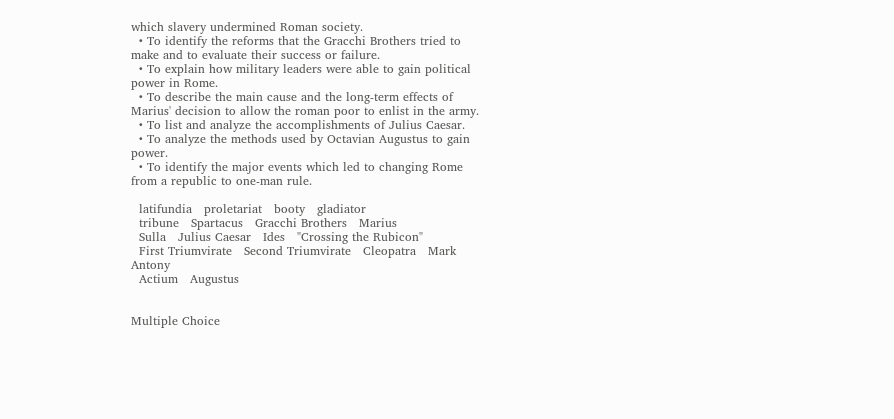which slavery undermined Roman society.
  • To identify the reforms that the Gracchi Brothers tried to make and to evaluate their success or failure.
  • To explain how military leaders were able to gain political power in Rome.
  • To describe the main cause and the long-term effects of Marius' decision to allow the roman poor to enlist in the army.
  • To list and analyze the accomplishments of Julius Caesar.
  • To analyze the methods used by Octavian Augustus to gain power.
  • To identify the major events which led to changing Rome from a republic to one-man rule.

  latifundia   proletariat   booty   gladiator
  tribune   Spartacus   Gracchi Brothers   Marius
  Sulla   Julius Caesar   Ides   "Crossing the Rubicon"
  First Triumvirate   Second Triumvirate   Cleopatra   Mark Antony
  Actium   Augustus


Multiple Choice